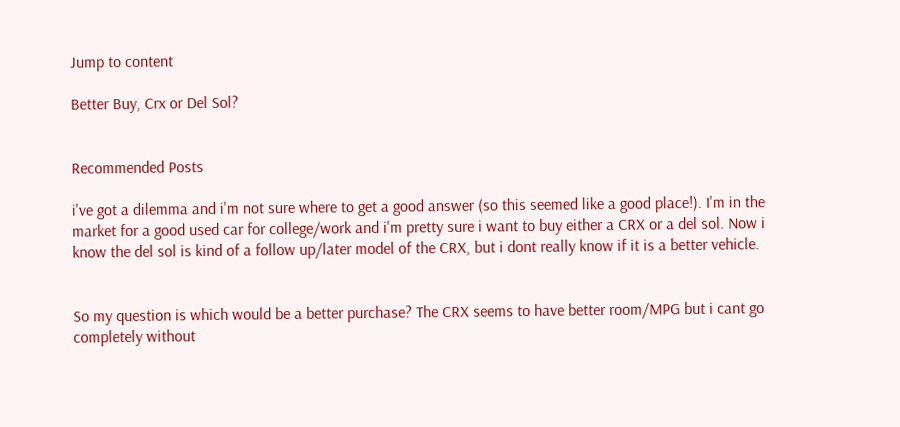Jump to content

Better Buy, Crx or Del Sol?


Recommended Posts

i've got a dilemma and i'm not sure where to get a good answer (so this seemed like a good place!). I'm in the market for a good used car for college/work and i'm pretty sure i want to buy either a CRX or a del sol. Now i know the del sol is kind of a follow up/later model of the CRX, but i dont really know if it is a better vehicle.


So my question is which would be a better purchase? The CRX seems to have better room/MPG but i cant go completely without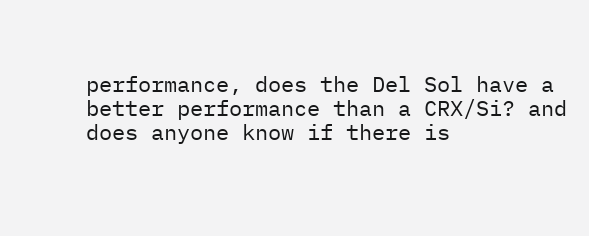performance, does the Del Sol have a better performance than a CRX/Si? and does anyone know if there is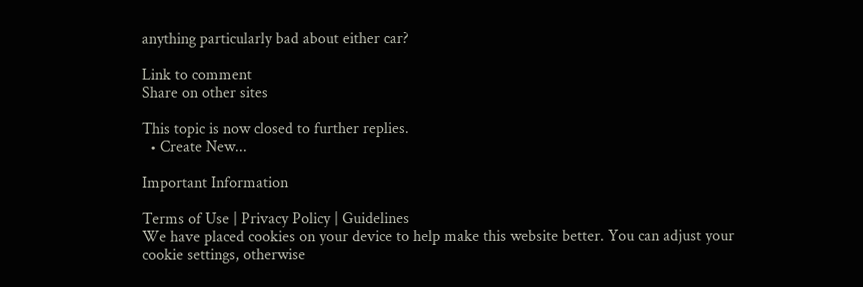anything particularly bad about either car?

Link to comment
Share on other sites

This topic is now closed to further replies.
  • Create New...

Important Information

Terms of Use | Privacy Policy | Guidelines
We have placed cookies on your device to help make this website better. You can adjust your cookie settings, otherwise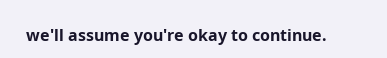we'll assume you're okay to continue.